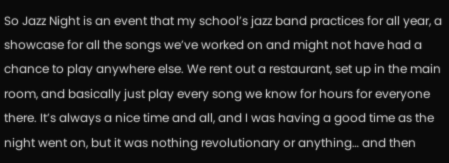So Jazz Night is an event that my school’s jazz band practices for all year, a showcase for all the songs we’ve worked on and might not have had a chance to play anywhere else. We rent out a restaurant, set up in the main room, and basically just play every song we know for hours for everyone there. It’s always a nice time and all, and I was having a good time as the night went on, but it was nothing revolutionary or anything… and then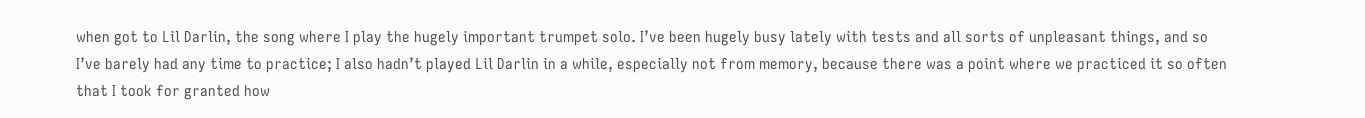when got to Lil Darlin, the song where I play the hugely important trumpet solo. I’ve been hugely busy lately with tests and all sorts of unpleasant things, and so I’ve barely had any time to practice; I also hadn’t played Lil Darlin in a while, especially not from memory, because there was a point where we practiced it so often that I took for granted how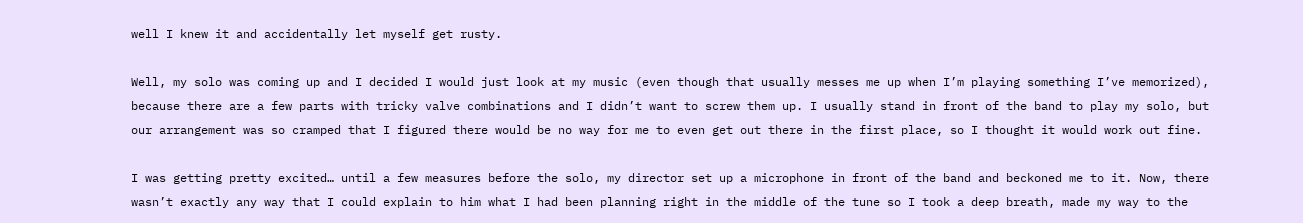well I knew it and accidentally let myself get rusty.

Well, my solo was coming up and I decided I would just look at my music (even though that usually messes me up when I’m playing something I’ve memorized), because there are a few parts with tricky valve combinations and I didn’t want to screw them up. I usually stand in front of the band to play my solo, but our arrangement was so cramped that I figured there would be no way for me to even get out there in the first place, so I thought it would work out fine.

I was getting pretty excited… until a few measures before the solo, my director set up a microphone in front of the band and beckoned me to it. Now, there wasn’t exactly any way that I could explain to him what I had been planning right in the middle of the tune so I took a deep breath, made my way to the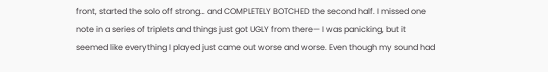front, started the solo off strong… and COMPLETELY BOTCHED the second half. I missed one note in a series of triplets and things just got UGLY from there— I was panicking, but it seemed like everything I played just came out worse and worse. Even though my sound had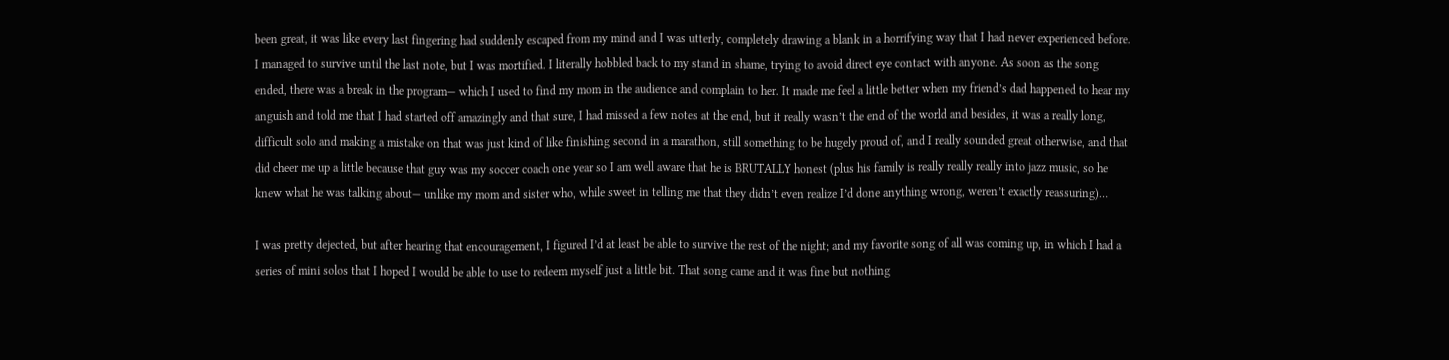been great, it was like every last fingering had suddenly escaped from my mind and I was utterly, completely drawing a blank in a horrifying way that I had never experienced before. I managed to survive until the last note, but I was mortified. I literally hobbled back to my stand in shame, trying to avoid direct eye contact with anyone. As soon as the song ended, there was a break in the program— which I used to find my mom in the audience and complain to her. It made me feel a little better when my friend’s dad happened to hear my anguish and told me that I had started off amazingly and that sure, I had missed a few notes at the end, but it really wasn’t the end of the world and besides, it was a really long, difficult solo and making a mistake on that was just kind of like finishing second in a marathon, still something to be hugely proud of, and I really sounded great otherwise, and that did cheer me up a little because that guy was my soccer coach one year so I am well aware that he is BRUTALLY honest (plus his family is really really really into jazz music, so he knew what he was talking about— unlike my mom and sister who, while sweet in telling me that they didn’t even realize I’d done anything wrong, weren’t exactly reassuring)…

I was pretty dejected, but after hearing that encouragement, I figured I’d at least be able to survive the rest of the night; and my favorite song of all was coming up, in which I had a series of mini solos that I hoped I would be able to use to redeem myself just a little bit. That song came and it was fine but nothing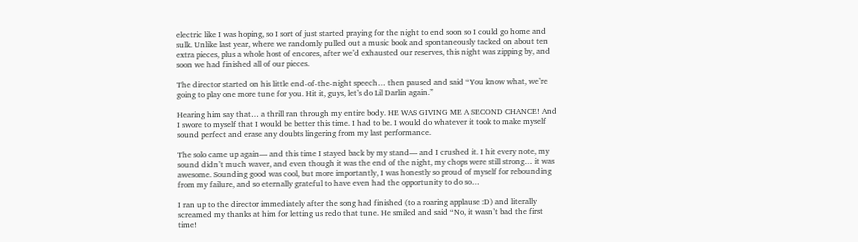electric like I was hoping, so I sort of just started praying for the night to end soon so I could go home and sulk. Unlike last year, where we randomly pulled out a music book and spontaneously tacked on about ten extra pieces, plus a whole host of encores, after we’d exhausted our reserves, this night was zipping by, and soon we had finished all of our pieces.

The director started on his little end-of-the-night speech… then paused and said “You know what, we’re going to play one more tune for you. Hit it, guys, let’s do Lil Darlin again.”

Hearing him say that… a thrill ran through my entire body. HE WAS GIVING ME A SECOND CHANCE! And I swore to myself that I would be better this time. I had to be. I would do whatever it took to make myself sound perfect and erase any doubts lingering from my last performance.

The solo came up again— and this time I stayed back by my stand— and I crushed it. I hit every note, my sound didn’t much waver, and even though it was the end of the night, my chops were still strong… it was awesome. Sounding good was cool, but more importantly, I was honestly so proud of myself for rebounding from my failure, and so eternally grateful to have even had the opportunity to do so…

I ran up to the director immediately after the song had finished (to a roaring applause :D) and literally screamed my thanks at him for letting us redo that tune. He smiled and said “No, it wasn’t bad the first time!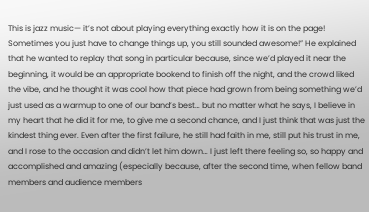This is jazz music— it’s not about playing everything exactly how it is on the page! Sometimes you just have to change things up, you still sounded awesome!” He explained that he wanted to replay that song in particular because, since we’d played it near the beginning, it would be an appropriate bookend to finish off the night, and the crowd liked the vibe, and he thought it was cool how that piece had grown from being something we’d just used as a warmup to one of our band’s best… but no matter what he says, I believe in my heart that he did it for me, to give me a second chance, and I just think that was just the kindest thing ever. Even after the first failure, he still had faith in me, still put his trust in me, and I rose to the occasion and didn’t let him down… I just left there feeling so, so happy and accomplished and amazing (especially because, after the second time, when fellow band members and audience members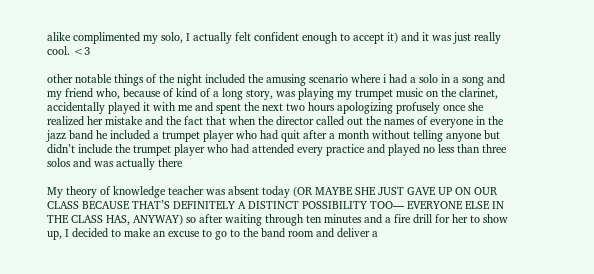alike complimented my solo, I actually felt confident enough to accept it) and it was just really cool. <3

other notable things of the night included the amusing scenario where i had a solo in a song and my friend who, because of kind of a long story, was playing my trumpet music on the clarinet, accidentally played it with me and spent the next two hours apologizing profusely once she realized her mistake and the fact that when the director called out the names of everyone in the jazz band he included a trumpet player who had quit after a month without telling anyone but didn’t include the trumpet player who had attended every practice and played no less than three solos and was actually there

My theory of knowledge teacher was absent today (OR MAYBE SHE JUST GAVE UP ON OUR CLASS BECAUSE THAT’S DEFINITELY A DISTINCT POSSIBILITY TOO— EVERYONE ELSE IN THE CLASS HAS, ANYWAY) so after waiting through ten minutes and a fire drill for her to show up, I decided to make an excuse to go to the band room and deliver a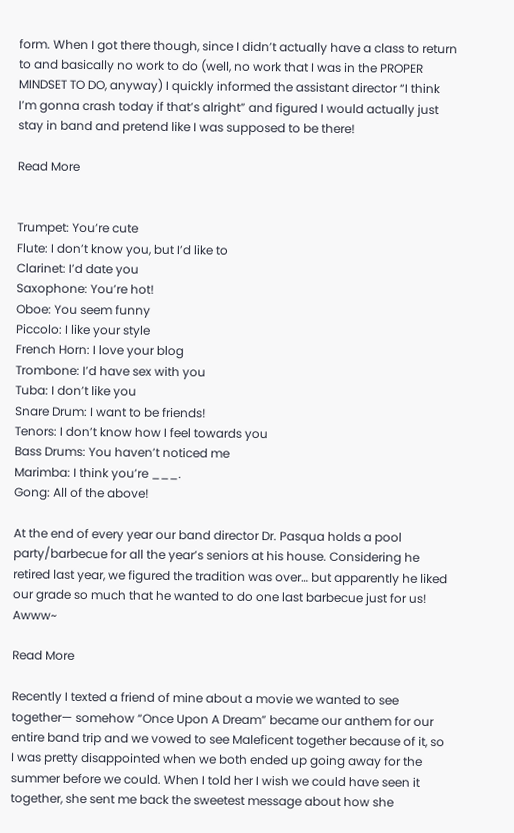form. When I got there though, since I didn’t actually have a class to return to and basically no work to do (well, no work that I was in the PROPER MINDSET TO DO, anyway) I quickly informed the assistant director “I think I’m gonna crash today if that’s alright” and figured I would actually just stay in band and pretend like I was supposed to be there!

Read More


Trumpet: You’re cute
Flute: I don’t know you, but I’d like to
Clarinet: I’d date you
Saxophone: You’re hot!
Oboe: You seem funny
Piccolo: I like your style
French Horn: I love your blog
Trombone: I’d have sex with you
Tuba: I don’t like you
Snare Drum: I want to be friends!
Tenors: I don’t know how I feel towards you
Bass Drums: You haven’t noticed me
Marimba: I think you’re ___.
Gong: All of the above!

At the end of every year our band director Dr. Pasqua holds a pool party/barbecue for all the year’s seniors at his house. Considering he retired last year, we figured the tradition was over… but apparently he liked our grade so much that he wanted to do one last barbecue just for us! Awww~

Read More

Recently I texted a friend of mine about a movie we wanted to see together— somehow “Once Upon A Dream” became our anthem for our entire band trip and we vowed to see Maleficent together because of it, so I was pretty disappointed when we both ended up going away for the summer before we could. When I told her I wish we could have seen it together, she sent me back the sweetest message about how she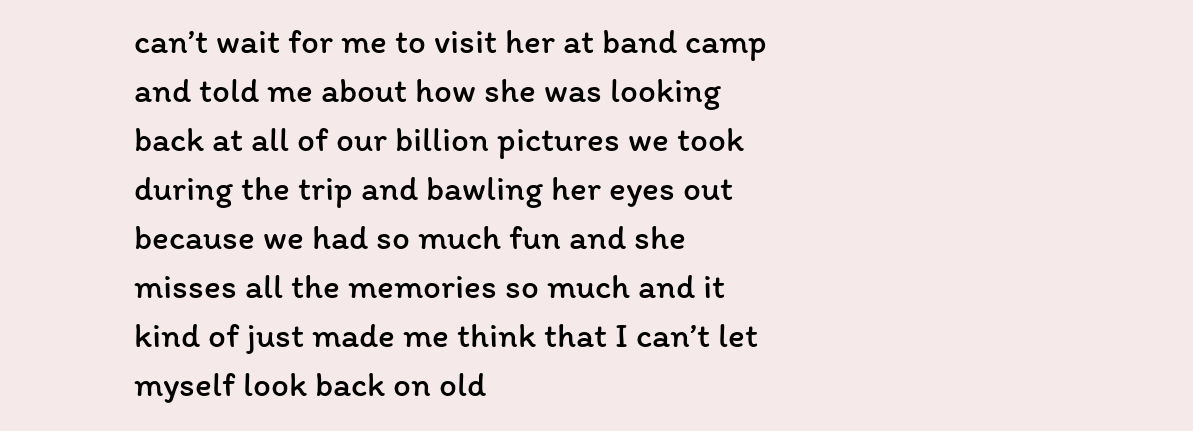can’t wait for me to visit her at band camp and told me about how she was looking back at all of our billion pictures we took during the trip and bawling her eyes out because we had so much fun and she misses all the memories so much and it kind of just made me think that I can’t let myself look back on old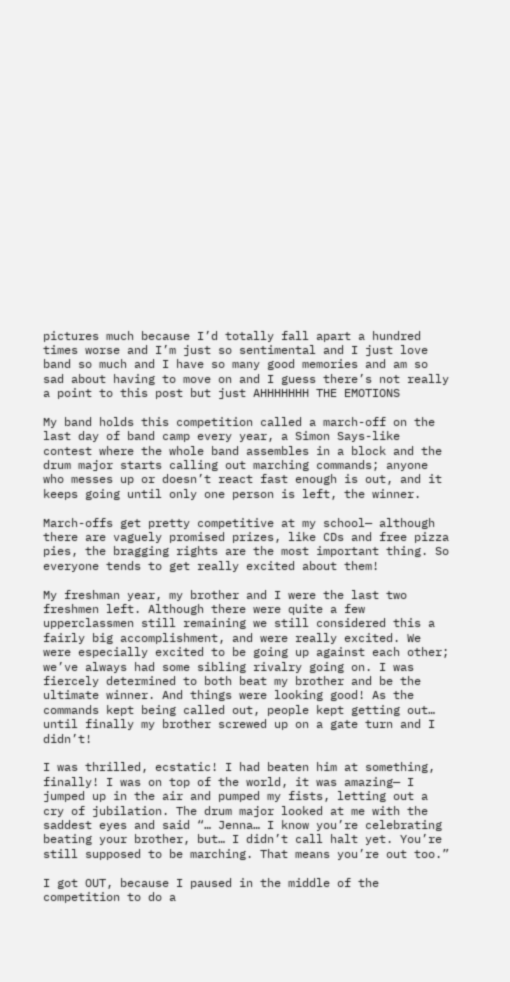pictures much because I’d totally fall apart a hundred times worse and I’m just so sentimental and I just love band so much and I have so many good memories and am so sad about having to move on and I guess there’s not really a point to this post but just AHHHHHHH THE EMOTIONS

My band holds this competition called a march-off on the last day of band camp every year, a Simon Says-like contest where the whole band assembles in a block and the drum major starts calling out marching commands; anyone who messes up or doesn’t react fast enough is out, and it keeps going until only one person is left, the winner.

March-offs get pretty competitive at my school— although there are vaguely promised prizes, like CDs and free pizza pies, the bragging rights are the most important thing. So everyone tends to get really excited about them!

My freshman year, my brother and I were the last two freshmen left. Although there were quite a few upperclassmen still remaining we still considered this a fairly big accomplishment, and were really excited. We were especially excited to be going up against each other; we’ve always had some sibling rivalry going on. I was fiercely determined to both beat my brother and be the ultimate winner. And things were looking good! As the commands kept being called out, people kept getting out… until finally my brother screwed up on a gate turn and I didn’t!

I was thrilled, ecstatic! I had beaten him at something, finally! I was on top of the world, it was amazing— I jumped up in the air and pumped my fists, letting out a cry of jubilation. The drum major looked at me with the saddest eyes and said “… Jenna… I know you’re celebrating beating your brother, but… I didn’t call halt yet. You’re still supposed to be marching. That means you’re out too.”

I got OUT, because I paused in the middle of the competition to do a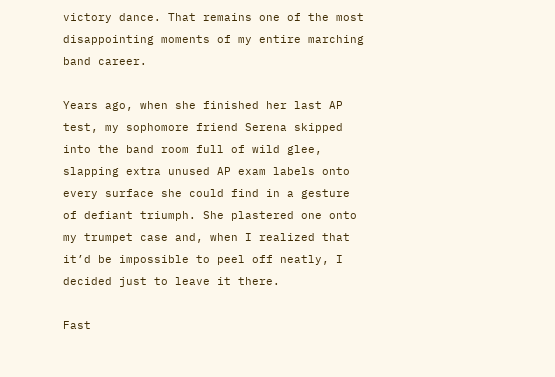victory dance. That remains one of the most disappointing moments of my entire marching band career.

Years ago, when she finished her last AP test, my sophomore friend Serena skipped into the band room full of wild glee, slapping extra unused AP exam labels onto every surface she could find in a gesture of defiant triumph. She plastered one onto my trumpet case and, when I realized that it’d be impossible to peel off neatly, I decided just to leave it there.

Fast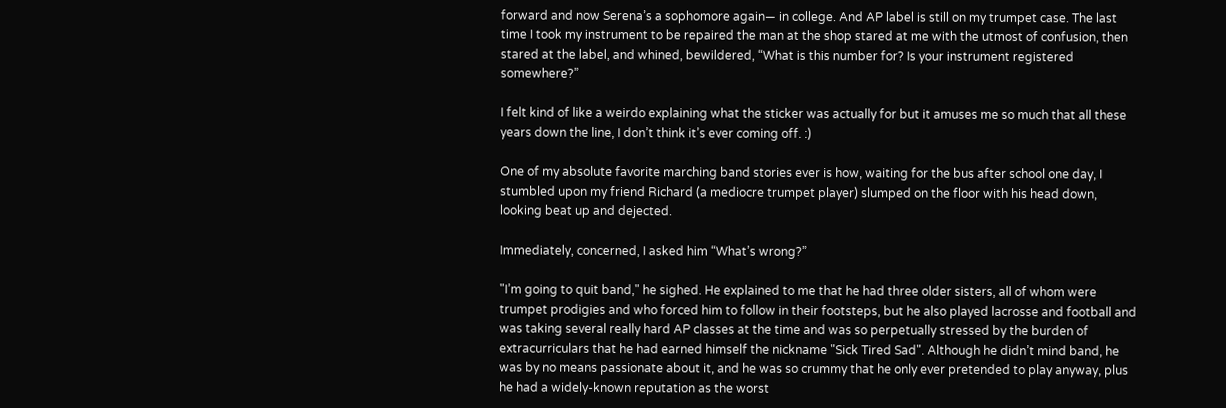forward and now Serena’s a sophomore again— in college. And AP label is still on my trumpet case. The last time I took my instrument to be repaired the man at the shop stared at me with the utmost of confusion, then stared at the label, and whined, bewildered, “What is this number for? Is your instrument registered somewhere?”

I felt kind of like a weirdo explaining what the sticker was actually for but it amuses me so much that all these years down the line, I don’t think it’s ever coming off. :)

One of my absolute favorite marching band stories ever is how, waiting for the bus after school one day, I stumbled upon my friend Richard (a mediocre trumpet player) slumped on the floor with his head down, looking beat up and dejected.

Immediately, concerned, I asked him “What’s wrong?”

"I’m going to quit band," he sighed. He explained to me that he had three older sisters, all of whom were trumpet prodigies and who forced him to follow in their footsteps, but he also played lacrosse and football and was taking several really hard AP classes at the time and was so perpetually stressed by the burden of extracurriculars that he had earned himself the nickname "Sick Tired Sad". Although he didn’t mind band, he was by no means passionate about it, and he was so crummy that he only ever pretended to play anyway, plus he had a widely-known reputation as the worst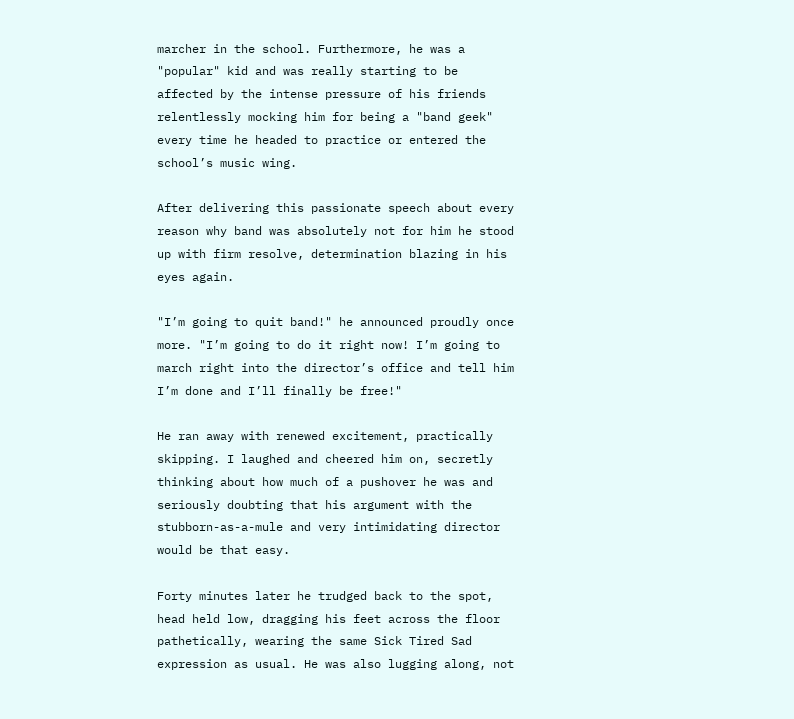marcher in the school. Furthermore, he was a "popular" kid and was really starting to be affected by the intense pressure of his friends relentlessly mocking him for being a "band geek" every time he headed to practice or entered the school’s music wing.

After delivering this passionate speech about every reason why band was absolutely not for him he stood up with firm resolve, determination blazing in his eyes again.

"I’m going to quit band!" he announced proudly once more. "I’m going to do it right now! I’m going to march right into the director’s office and tell him I’m done and I’ll finally be free!"

He ran away with renewed excitement, practically skipping. I laughed and cheered him on, secretly thinking about how much of a pushover he was and seriously doubting that his argument with the stubborn-as-a-mule and very intimidating director would be that easy.

Forty minutes later he trudged back to the spot, head held low, dragging his feet across the floor pathetically, wearing the same Sick Tired Sad expression as usual. He was also lugging along, not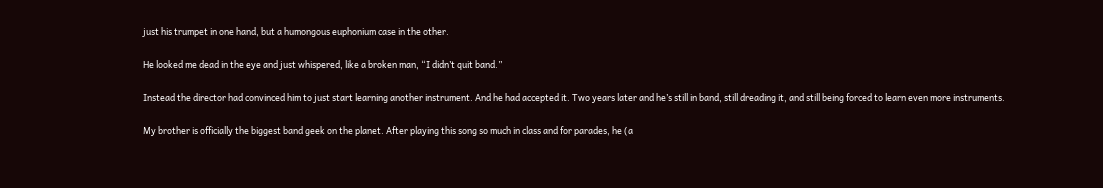just his trumpet in one hand, but a humongous euphonium case in the other.

He looked me dead in the eye and just whispered, like a broken man, “I didn’t quit band.”

Instead the director had convinced him to just start learning another instrument. And he had accepted it. Two years later and he’s still in band, still dreading it, and still being forced to learn even more instruments.

My brother is officially the biggest band geek on the planet. After playing this song so much in class and for parades, he (a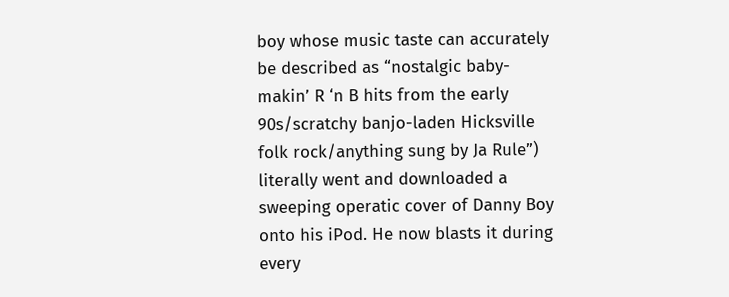boy whose music taste can accurately be described as “nostalgic baby-makin’ R ‘n B hits from the early 90s/scratchy banjo-laden Hicksville folk rock/anything sung by Ja Rule”) literally went and downloaded a sweeping operatic cover of Danny Boy onto his iPod. He now blasts it during every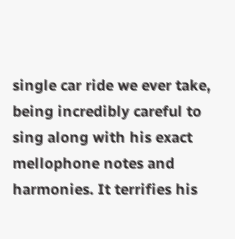single car ride we ever take, being incredibly careful to sing along with his exact mellophone notes and harmonies. It terrifies his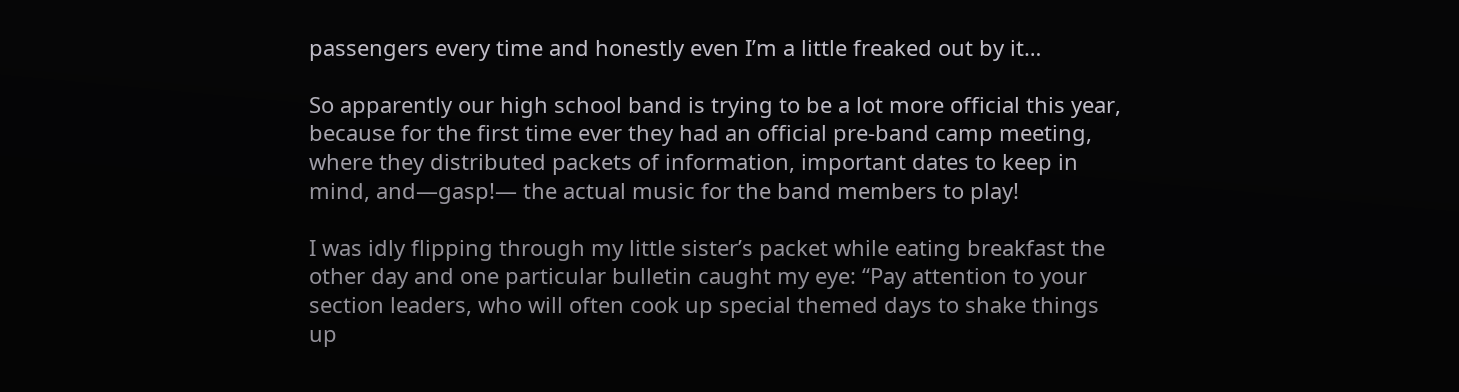passengers every time and honestly even I’m a little freaked out by it…

So apparently our high school band is trying to be a lot more official this year, because for the first time ever they had an official pre-band camp meeting, where they distributed packets of information, important dates to keep in mind, and—gasp!— the actual music for the band members to play!

I was idly flipping through my little sister’s packet while eating breakfast the other day and one particular bulletin caught my eye: “Pay attention to your section leaders, who will often cook up special themed days to shake things up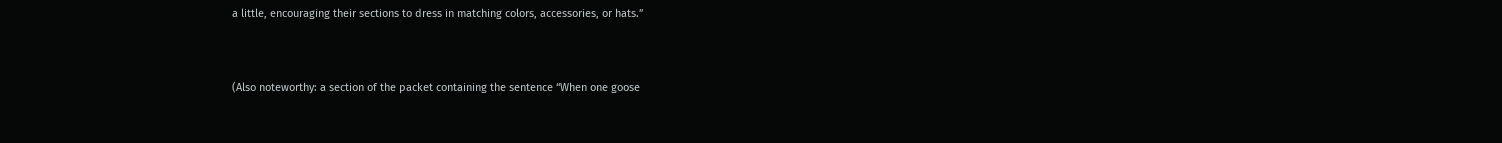a little, encouraging their sections to dress in matching colors, accessories, or hats.”


(Also noteworthy: a section of the packet containing the sentence “When one goose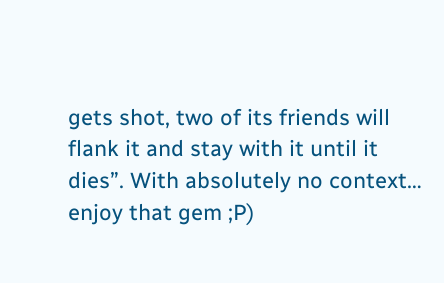gets shot, two of its friends will flank it and stay with it until it dies”. With absolutely no context… enjoy that gem ;P)